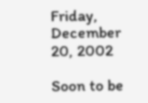Friday, December 20, 2002

Soon to be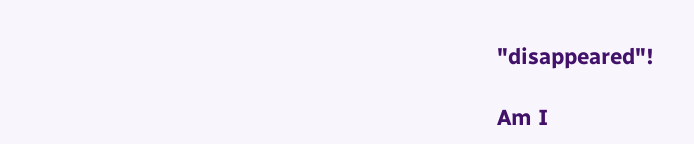"disappeared"!

Am I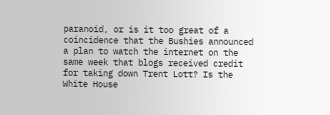paranoid, or is it too great of a coincidence that the Bushies announced a plan to watch the internet on the same week that blogs received credit for taking down Trent Lott? Is the White House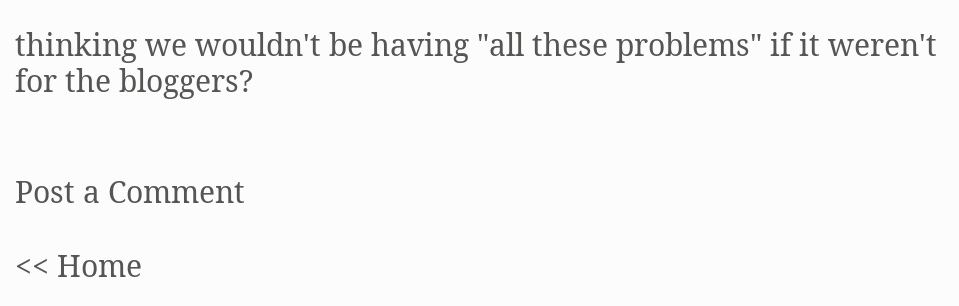thinking we wouldn't be having "all these problems" if it weren't for the bloggers?


Post a Comment

<< Home